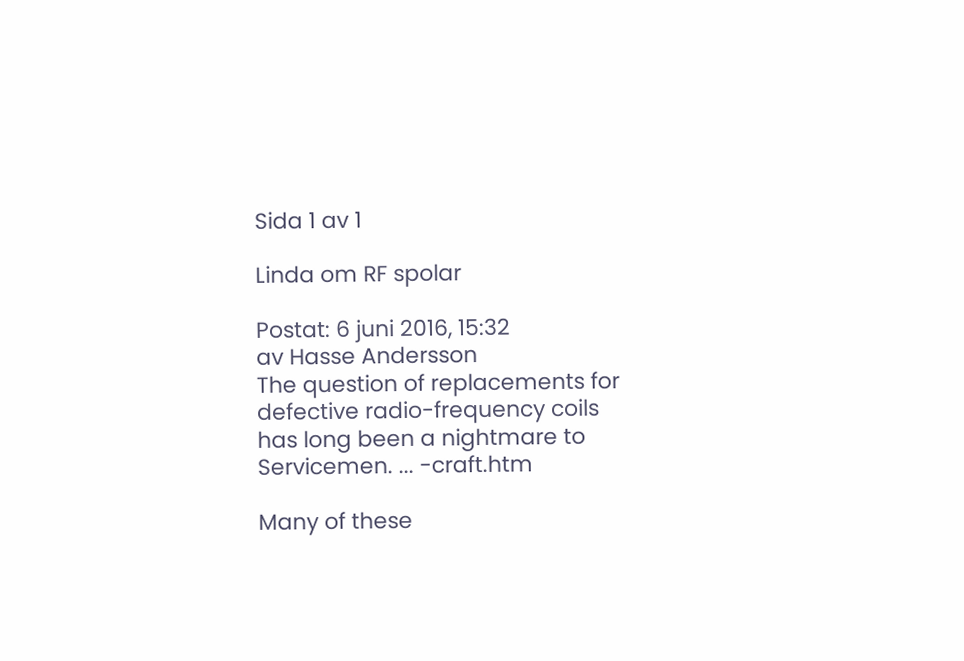Sida 1 av 1

Linda om RF spolar

Postat: 6 juni 2016, 15:32
av Hasse Andersson
The question of replacements for defective radio-frequency coils
has long been a nightmare to Servicemen. ... -craft.htm

Many of these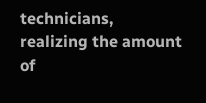technicians, realizing the amount of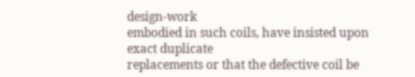design-work
embodied in such coils, have insisted upon exact duplicate
replacements or that the defective coil be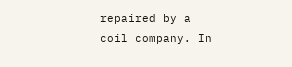repaired by a
coil company. In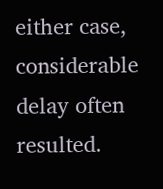either case, considerable delay often resulted.